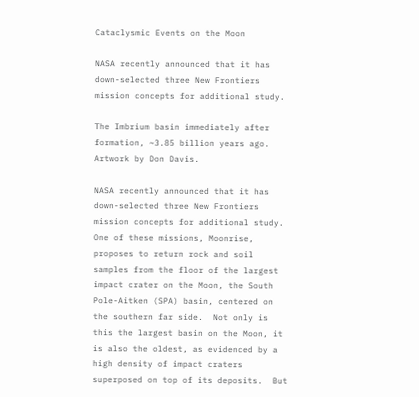Cataclysmic Events on the Moon

NASA recently announced that it has down-selected three New Frontiers mission concepts for additional study.

The Imbrium basin immediately after formation, ~3.85 billion years ago.  Artwork by Don Davis.

NASA recently announced that it has down-selected three New Frontiers mission concepts for additional study.  One of these missions, Moonrise, proposes to return rock and soil samples from the floor of the largest impact crater on the Moon, the South Pole-Aitken (SPA) basin, centered on the southern far side.  Not only is this the largest basin on the Moon, it is also the oldest, as evidenced by a high density of impact craters superposed on top of its deposits.  But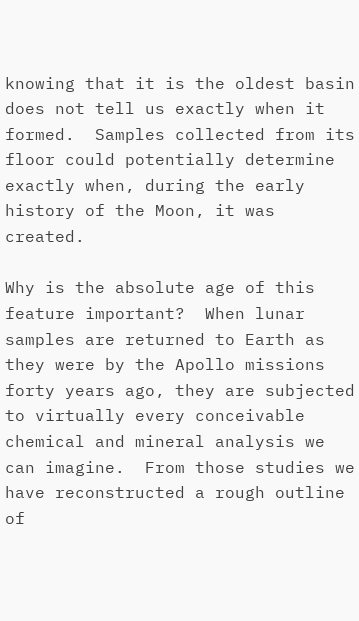knowing that it is the oldest basin does not tell us exactly when it formed.  Samples collected from its floor could potentially determine exactly when, during the early history of the Moon, it was created.

Why is the absolute age of this feature important?  When lunar samples are returned to Earth as they were by the Apollo missions forty years ago, they are subjected to virtually every conceivable chemical and mineral analysis we can imagine.  From those studies we have reconstructed a rough outline of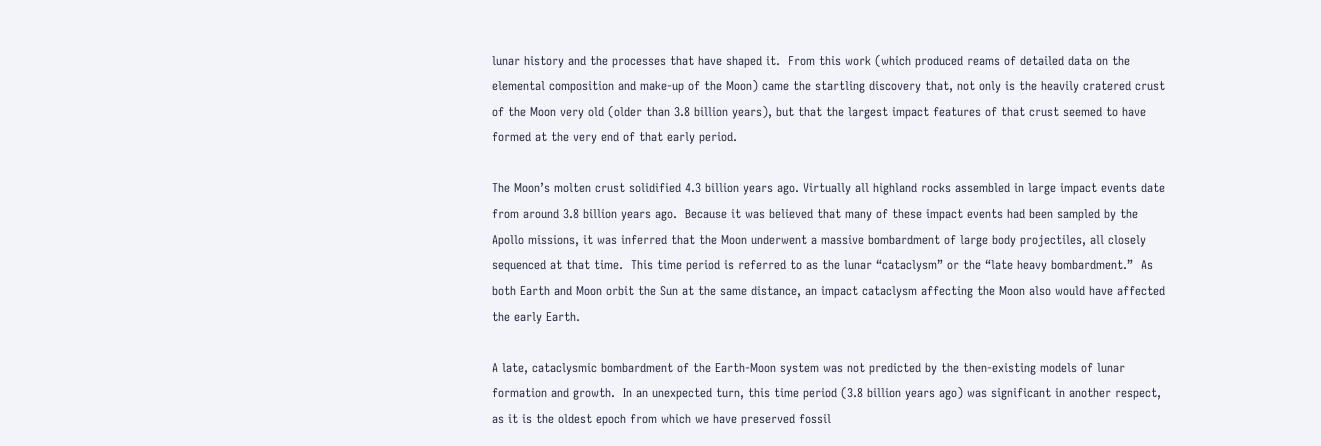lunar history and the processes that have shaped it.  From this work (which produced reams of detailed data on the elemental composition and make-up of the Moon) came the startling discovery that, not only is the heavily cratered crust of the Moon very old (older than 3.8 billion years), but that the largest impact features of that crust seemed to have formed at the very end of that early period.

The Moon’s molten crust solidified 4.3 billion years ago. Virtually all highland rocks assembled in large impact events date from around 3.8 billion years ago.  Because it was believed that many of these impact events had been sampled by the Apollo missions, it was inferred that the Moon underwent a massive bombardment of large body projectiles, all closely sequenced at that time.  This time period is referred to as the lunar “cataclysm” or the “late heavy bombardment.”  As both Earth and Moon orbit the Sun at the same distance, an impact cataclysm affecting the Moon also would have affected the early Earth.

A late, cataclysmic bombardment of the Earth-Moon system was not predicted by the then-existing models of lunar formation and growth.  In an unexpected turn, this time period (3.8 billion years ago) was significant in another respect, as it is the oldest epoch from which we have preserved fossil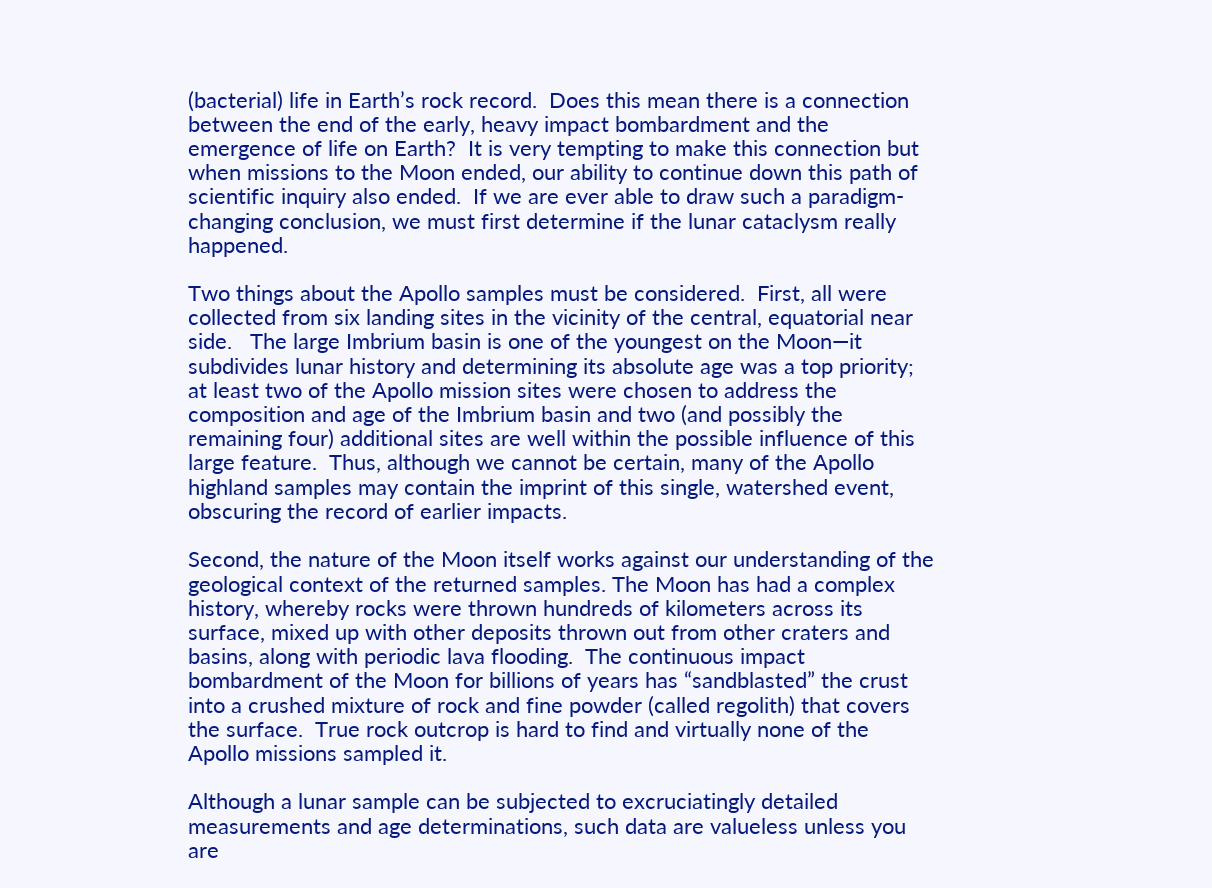(bacterial) life in Earth’s rock record.  Does this mean there is a connection between the end of the early, heavy impact bombardment and the emergence of life on Earth?  It is very tempting to make this connection but when missions to the Moon ended, our ability to continue down this path of scientific inquiry also ended.  If we are ever able to draw such a paradigm-changing conclusion, we must first determine if the lunar cataclysm really happened.

Two things about the Apollo samples must be considered.  First, all were collected from six landing sites in the vicinity of the central, equatorial near side.   The large Imbrium basin is one of the youngest on the Moon—it subdivides lunar history and determining its absolute age was a top priority; at least two of the Apollo mission sites were chosen to address the composition and age of the Imbrium basin and two (and possibly the remaining four) additional sites are well within the possible influence of this large feature.  Thus, although we cannot be certain, many of the Apollo highland samples may contain the imprint of this single, watershed event, obscuring the record of earlier impacts.

Second, the nature of the Moon itself works against our understanding of the geological context of the returned samples. The Moon has had a complex history, whereby rocks were thrown hundreds of kilometers across its surface, mixed up with other deposits thrown out from other craters and basins, along with periodic lava flooding.  The continuous impact bombardment of the Moon for billions of years has “sandblasted” the crust into a crushed mixture of rock and fine powder (called regolith) that covers the surface.  True rock outcrop is hard to find and virtually none of the Apollo missions sampled it.

Although a lunar sample can be subjected to excruciatingly detailed measurements and age determinations, such data are valueless unless you are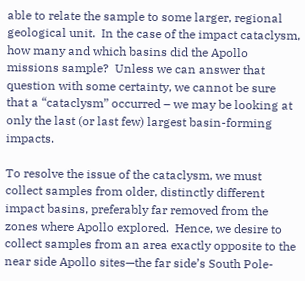able to relate the sample to some larger, regional geological unit.  In the case of the impact cataclysm, how many and which basins did the Apollo missions sample?  Unless we can answer that question with some certainty, we cannot be sure that a “cataclysm” occurred – we may be looking at only the last (or last few) largest basin-forming impacts.

To resolve the issue of the cataclysm, we must collect samples from older, distinctly different impact basins, preferably far removed from the zones where Apollo explored.  Hence, we desire to collect samples from an area exactly opposite to the near side Apollo sites—the far side’s South Pole-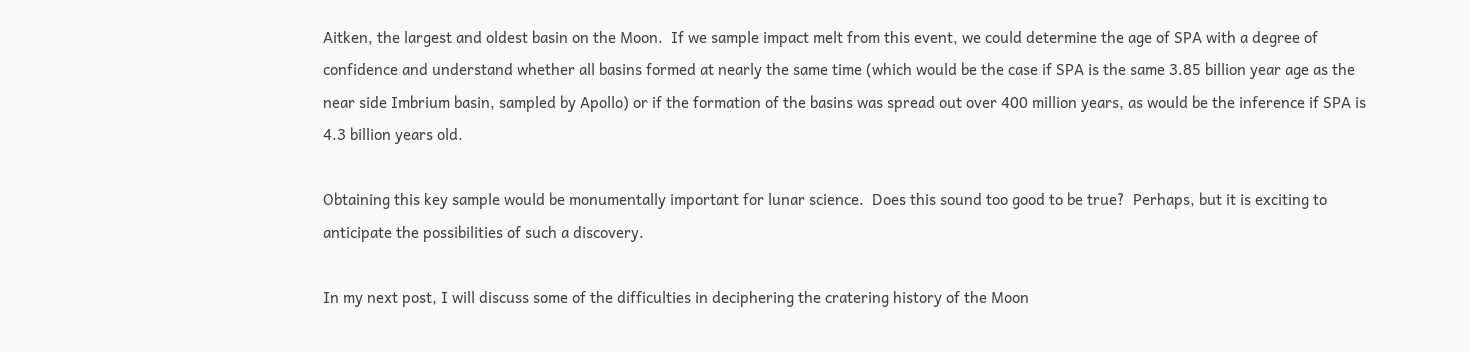Aitken, the largest and oldest basin on the Moon.  If we sample impact melt from this event, we could determine the age of SPA with a degree of confidence and understand whether all basins formed at nearly the same time (which would be the case if SPA is the same 3.85 billion year age as the near side Imbrium basin, sampled by Apollo) or if the formation of the basins was spread out over 400 million years, as would be the inference if SPA is 4.3 billion years old.

Obtaining this key sample would be monumentally important for lunar science.  Does this sound too good to be true?  Perhaps, but it is exciting to anticipate the possibilities of such a discovery.

In my next post, I will discuss some of the difficulties in deciphering the cratering history of the Moon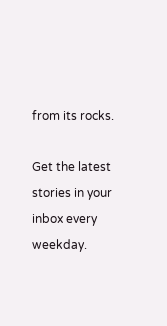from its rocks.

Get the latest stories in your inbox every weekday.